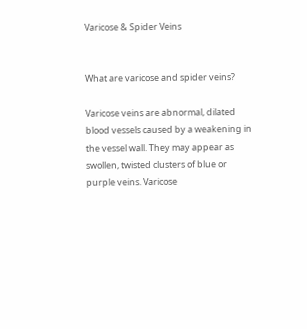Varicose & Spider Veins


What are varicose and spider veins?

Varicose veins are abnormal, dilated blood vessels caused by a weakening in the vessel wall. They may appear as swollen, twisted clusters of blue or purple veins. Varicose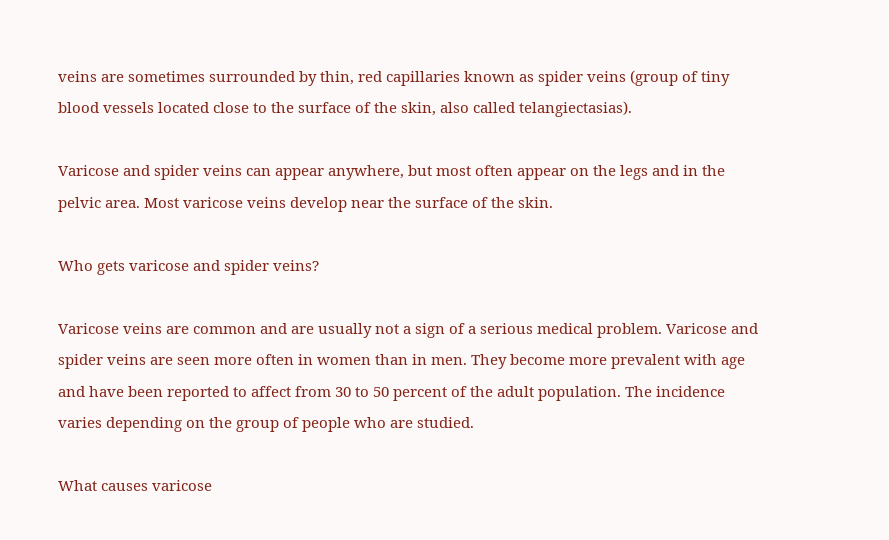veins are sometimes surrounded by thin, red capillaries known as spider veins (group of tiny blood vessels located close to the surface of the skin, also called telangiectasias).

Varicose and spider veins can appear anywhere, but most often appear on the legs and in the pelvic area. Most varicose veins develop near the surface of the skin.

Who gets varicose and spider veins?

Varicose veins are common and are usually not a sign of a serious medical problem. Varicose and spider veins are seen more often in women than in men. They become more prevalent with age and have been reported to affect from 30 to 50 percent of the adult population. The incidence varies depending on the group of people who are studied.

What causes varicose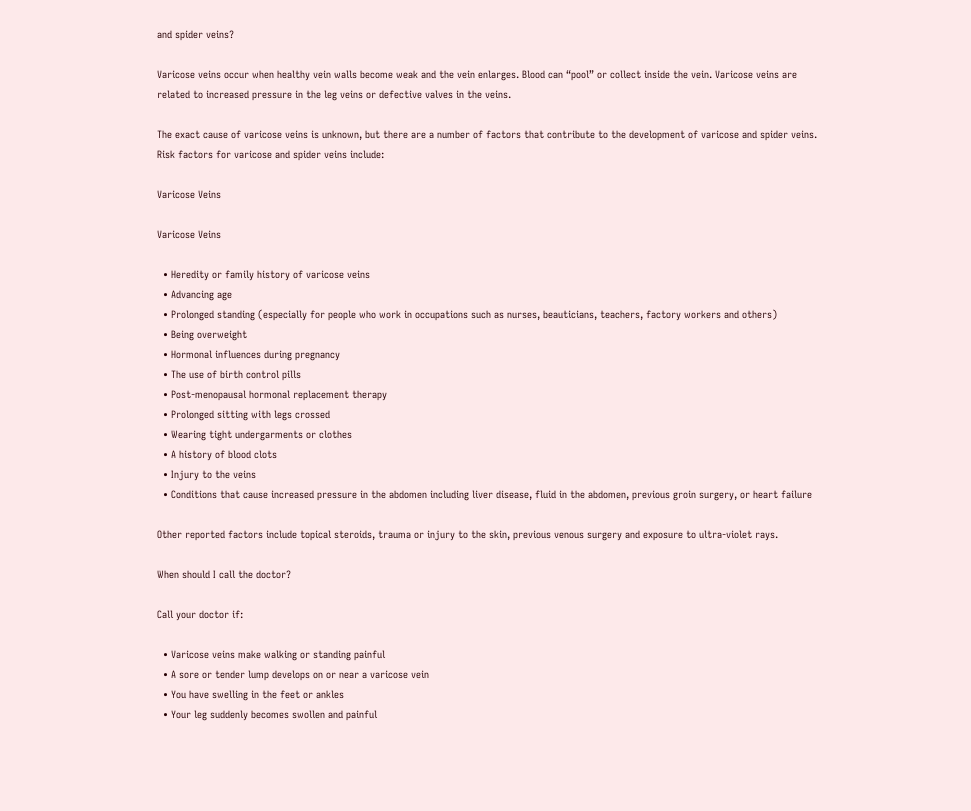and spider veins?

Varicose veins occur when healthy vein walls become weak and the vein enlarges. Blood can “pool” or collect inside the vein. Varicose veins are related to increased pressure in the leg veins or defective valves in the veins.

The exact cause of varicose veins is unknown, but there are a number of factors that contribute to the development of varicose and spider veins. Risk factors for varicose and spider veins include:

Varicose Veins

Varicose Veins

  • Heredity or family history of varicose veins
  • Advancing age
  • Prolonged standing (especially for people who work in occupations such as nurses, beauticians, teachers, factory workers and others)
  • Being overweight
  • Hormonal influences during pregnancy
  • The use of birth control pills
  • Post-menopausal hormonal replacement therapy
  • Prolonged sitting with legs crossed
  • Wearing tight undergarments or clothes
  • A history of blood clots
  • Injury to the veins
  • Conditions that cause increased pressure in the abdomen including liver disease, fluid in the abdomen, previous groin surgery, or heart failure

Other reported factors include topical steroids, trauma or injury to the skin, previous venous surgery and exposure to ultra-violet rays.

When should I call the doctor?

Call your doctor if:

  • Varicose veins make walking or standing painful
  • A sore or tender lump develops on or near a varicose vein
  • You have swelling in the feet or ankles
  • Your leg suddenly becomes swollen and painful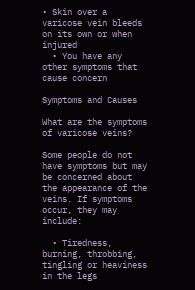• Skin over a varicose vein bleeds on its own or when injured
  • You have any other symptoms that cause concern

Symptoms and Causes

What are the symptoms of varicose veins?

Some people do not have symptoms but may be concerned about the appearance of the veins. If symptoms occur, they may include:

  • Tiredness, burning, throbbing, tingling or heaviness in the legs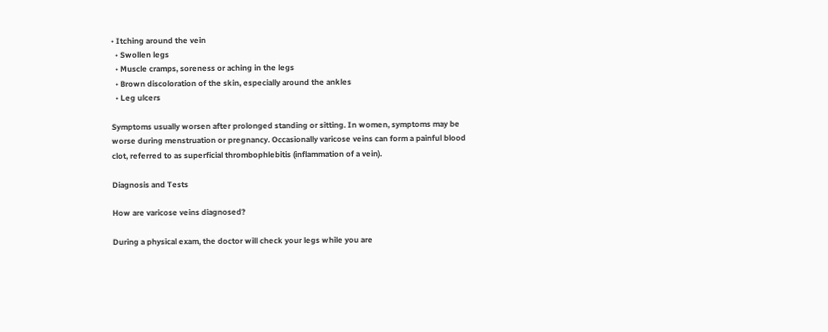• Itching around the vein
  • Swollen legs
  • Muscle cramps, soreness or aching in the legs
  • Brown discoloration of the skin, especially around the ankles
  • Leg ulcers

Symptoms usually worsen after prolonged standing or sitting. In women, symptoms may be worse during menstruation or pregnancy. Occasionally varicose veins can form a painful blood clot, referred to as superficial thrombophlebitis (inflammation of a vein).

Diagnosis and Tests

How are varicose veins diagnosed?

During a physical exam, the doctor will check your legs while you are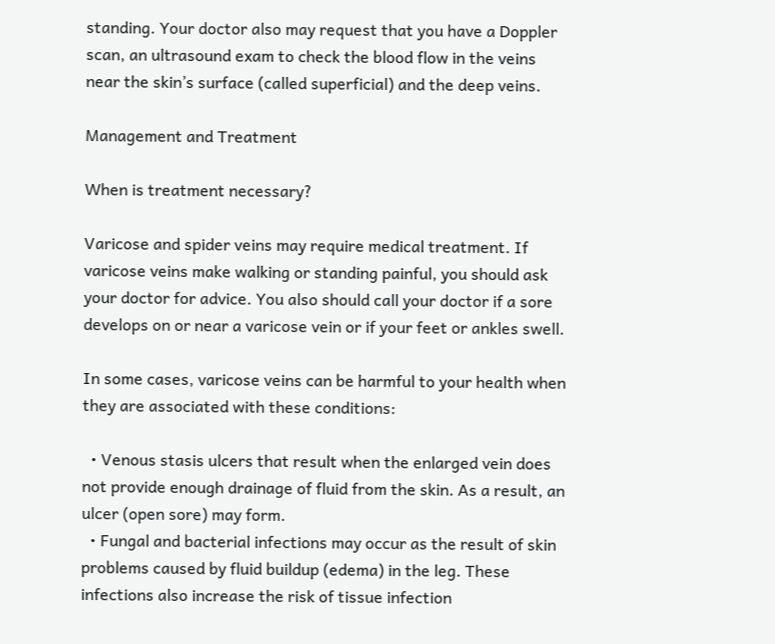standing. Your doctor also may request that you have a Doppler scan, an ultrasound exam to check the blood flow in the veins near the skin’s surface (called superficial) and the deep veins.

Management and Treatment

When is treatment necessary?

Varicose and spider veins may require medical treatment. If varicose veins make walking or standing painful, you should ask your doctor for advice. You also should call your doctor if a sore develops on or near a varicose vein or if your feet or ankles swell.

In some cases, varicose veins can be harmful to your health when they are associated with these conditions:

  • Venous stasis ulcers that result when the enlarged vein does not provide enough drainage of fluid from the skin. As a result, an ulcer (open sore) may form.
  • Fungal and bacterial infections may occur as the result of skin problems caused by fluid buildup (edema) in the leg. These infections also increase the risk of tissue infection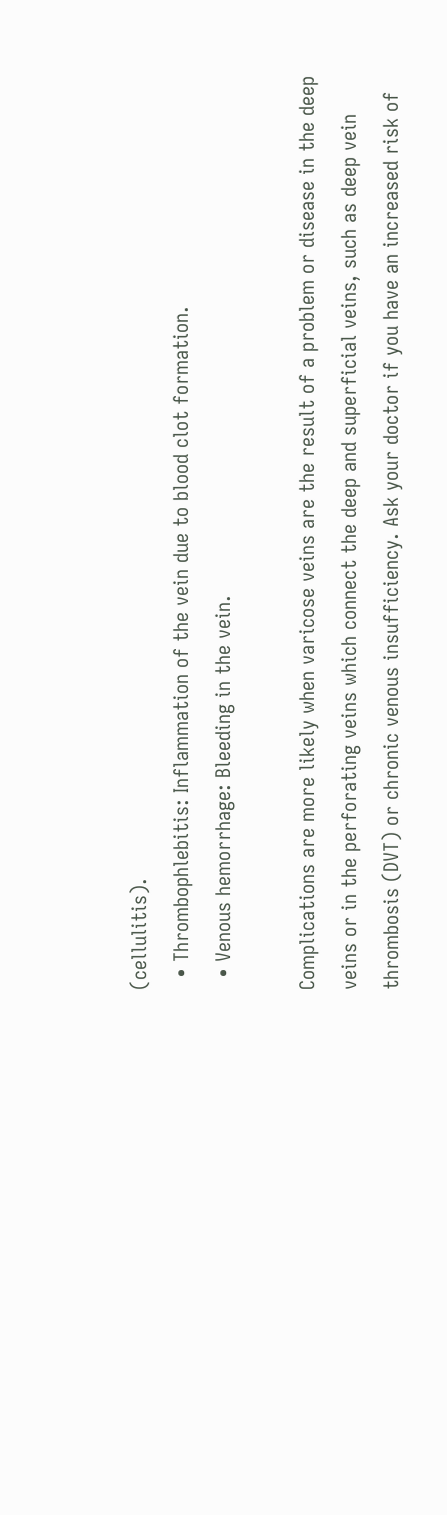(cellulitis).
  • Thrombophlebitis: Inflammation of the vein due to blood clot formation.
  • Venous hemorrhage: Bleeding in the vein.

Complications are more likely when varicose veins are the result of a problem or disease in the deep veins or in the perforating veins which connect the deep and superficial veins, such as deep vein thrombosis (DVT) or chronic venous insufficiency. Ask your doctor if you have an increased risk of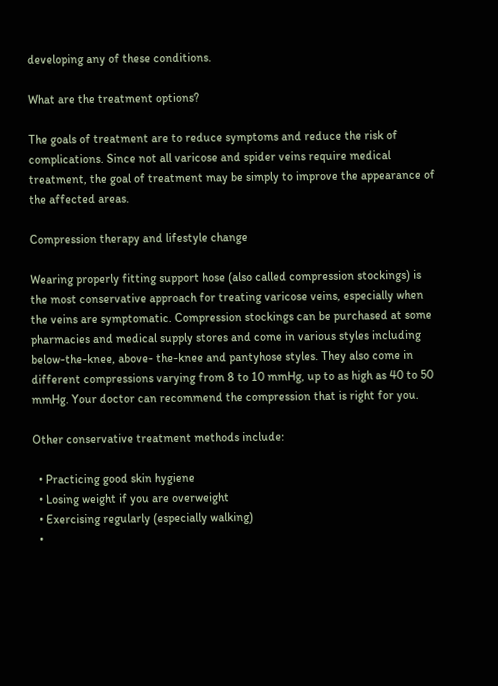developing any of these conditions.

What are the treatment options?

The goals of treatment are to reduce symptoms and reduce the risk of complications. Since not all varicose and spider veins require medical treatment, the goal of treatment may be simply to improve the appearance of the affected areas.

Compression therapy and lifestyle change

Wearing properly fitting support hose (also called compression stockings) is the most conservative approach for treating varicose veins, especially when the veins are symptomatic. Compression stockings can be purchased at some pharmacies and medical supply stores and come in various styles including below-the-knee, above- the-knee and pantyhose styles. They also come in different compressions varying from 8 to 10 mmHg, up to as high as 40 to 50 mmHg. Your doctor can recommend the compression that is right for you.

Other conservative treatment methods include:

  • Practicing good skin hygiene
  • Losing weight if you are overweight
  • Exercising regularly (especially walking)
  •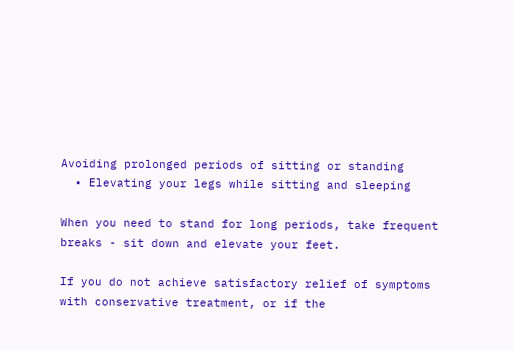Avoiding prolonged periods of sitting or standing
  • Elevating your legs while sitting and sleeping

When you need to stand for long periods, take frequent breaks - sit down and elevate your feet.

If you do not achieve satisfactory relief of symptoms with conservative treatment, or if the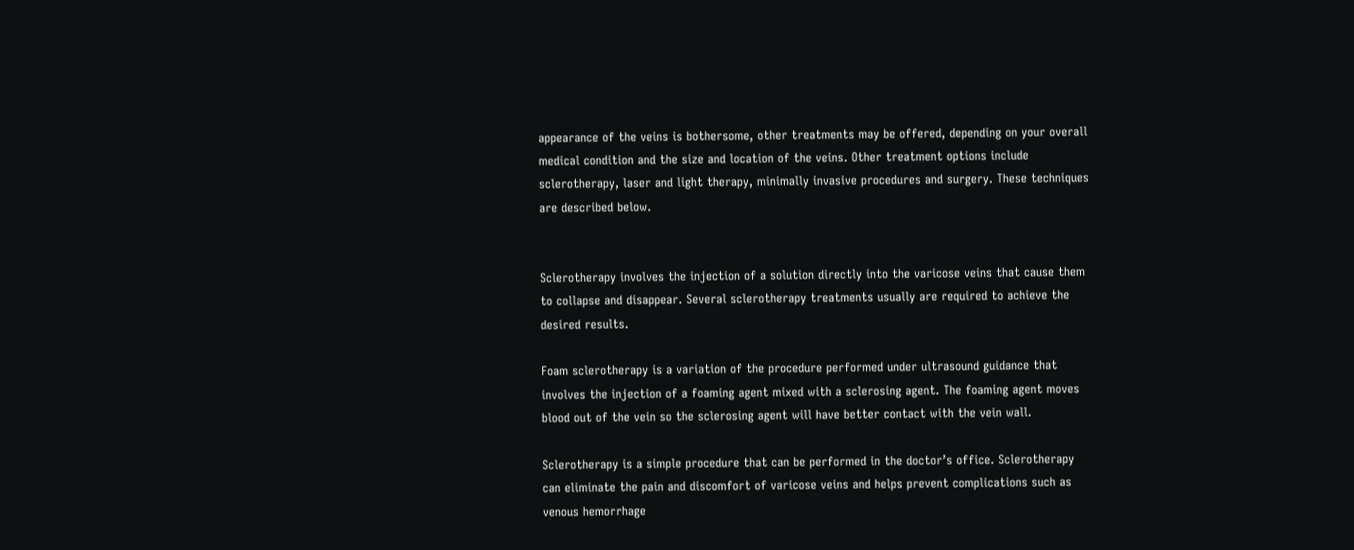appearance of the veins is bothersome, other treatments may be offered, depending on your overall medical condition and the size and location of the veins. Other treatment options include sclerotherapy, laser and light therapy, minimally invasive procedures and surgery. These techniques are described below.


Sclerotherapy involves the injection of a solution directly into the varicose veins that cause them to collapse and disappear. Several sclerotherapy treatments usually are required to achieve the desired results.

Foam sclerotherapy is a variation of the procedure performed under ultrasound guidance that involves the injection of a foaming agent mixed with a sclerosing agent. The foaming agent moves blood out of the vein so the sclerosing agent will have better contact with the vein wall.

Sclerotherapy is a simple procedure that can be performed in the doctor’s office. Sclerotherapy can eliminate the pain and discomfort of varicose veins and helps prevent complications such as venous hemorrhage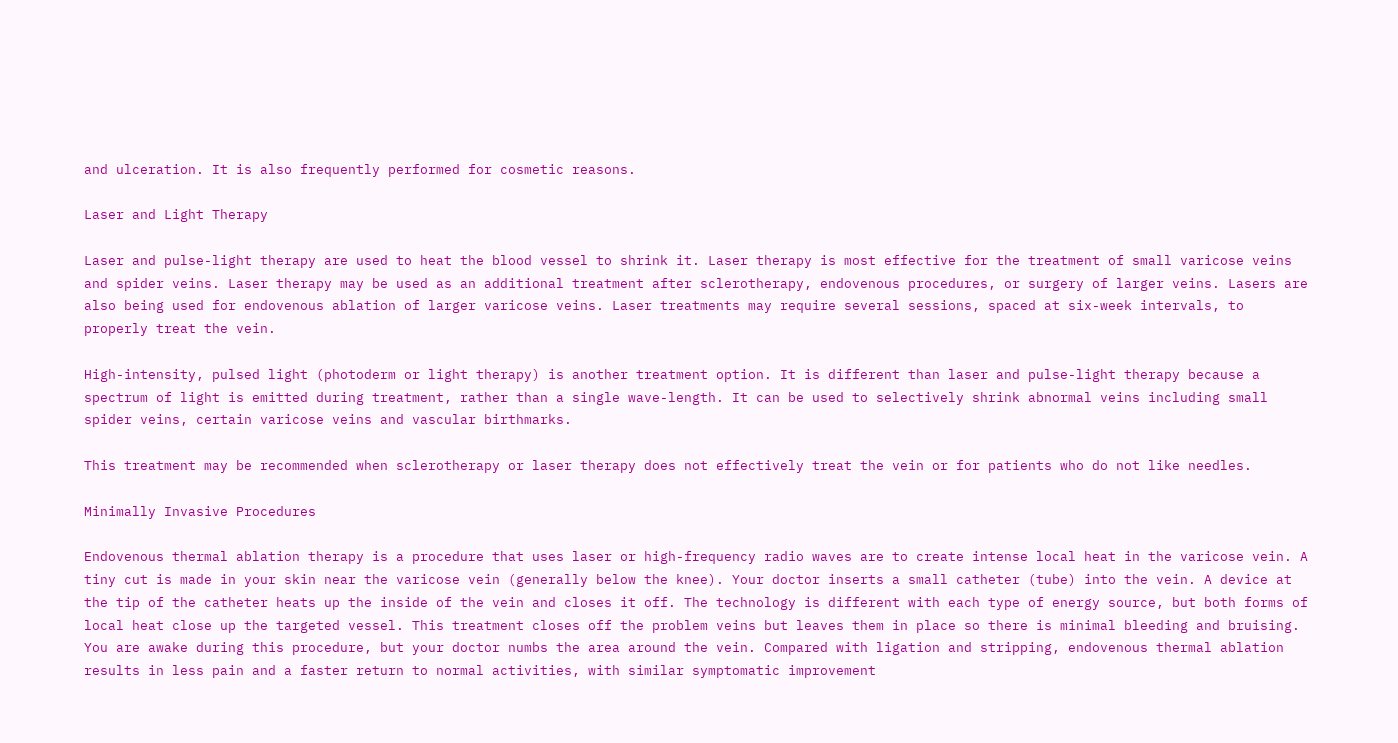and ulceration. It is also frequently performed for cosmetic reasons.

Laser and Light Therapy

Laser and pulse-light therapy are used to heat the blood vessel to shrink it. Laser therapy is most effective for the treatment of small varicose veins and spider veins. Laser therapy may be used as an additional treatment after sclerotherapy, endovenous procedures, or surgery of larger veins. Lasers are also being used for endovenous ablation of larger varicose veins. Laser treatments may require several sessions, spaced at six-week intervals, to properly treat the vein.

High-intensity, pulsed light (photoderm or light therapy) is another treatment option. It is different than laser and pulse-light therapy because a spectrum of light is emitted during treatment, rather than a single wave-length. It can be used to selectively shrink abnormal veins including small spider veins, certain varicose veins and vascular birthmarks.

This treatment may be recommended when sclerotherapy or laser therapy does not effectively treat the vein or for patients who do not like needles.

Minimally Invasive Procedures

Endovenous thermal ablation therapy is a procedure that uses laser or high-frequency radio waves are to create intense local heat in the varicose vein. A tiny cut is made in your skin near the varicose vein (generally below the knee). Your doctor inserts a small catheter (tube) into the vein. A device at the tip of the catheter heats up the inside of the vein and closes it off. The technology is different with each type of energy source, but both forms of local heat close up the targeted vessel. This treatment closes off the problem veins but leaves them in place so there is minimal bleeding and bruising. You are awake during this procedure, but your doctor numbs the area around the vein. Compared with ligation and stripping, endovenous thermal ablation results in less pain and a faster return to normal activities, with similar symptomatic improvement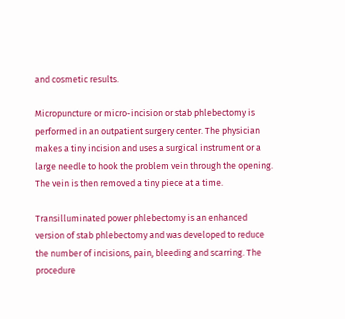and cosmetic results.

Micropuncture or micro-incision or stab phlebectomy is performed in an outpatient surgery center. The physician makes a tiny incision and uses a surgical instrument or a large needle to hook the problem vein through the opening. The vein is then removed a tiny piece at a time.

Transilluminated power phlebectomy is an enhanced version of stab phlebectomy and was developed to reduce the number of incisions, pain, bleeding and scarring. The procedure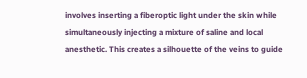involves inserting a fiberoptic light under the skin while simultaneously injecting a mixture of saline and local anesthetic. This creates a silhouette of the veins to guide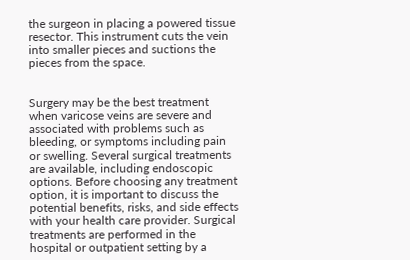the surgeon in placing a powered tissue resector. This instrument cuts the vein into smaller pieces and suctions the pieces from the space.


Surgery may be the best treatment when varicose veins are severe and associated with problems such as bleeding, or symptoms including pain or swelling. Several surgical treatments are available, including endoscopic options. Before choosing any treatment option, it is important to discuss the potential benefits, risks, and side effects with your health care provider. Surgical treatments are performed in the hospital or outpatient setting by a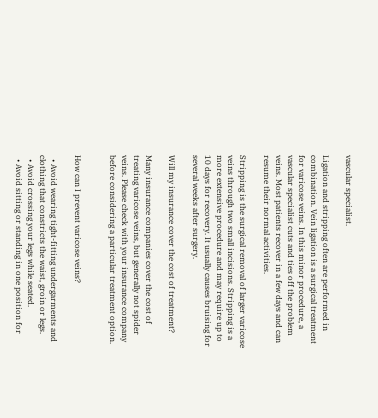vascular specialist.

Ligation and stripping often are performed in combination. Vein ligation is a surgical treatment for varicose veins. In this minor procedure, a vascular specialist cuts and ties off the problem veins. Most patients recover in a few days and can resume their normal activities.

Stripping is the surgical removal of larger varicose veins through two small incisions. Stripping is a more extensive procedure and may require up to 10 days for recovery. It usually causes bruising for several weeks after surgery.

Will my insurance cover the cost of treatment?

Many insurance companies cover the cost of treating varicose veins, but generally not spider veins. Please check with your insurance company before considering a particular treatment option.


How can I prevent varicose veins?

  • Avoid wearing tight-fitting undergarments and clothing that constricts the waist, groin or legs.
  • Avoid crossing your legs while seated.
  • Avoid sitting or standing in one position for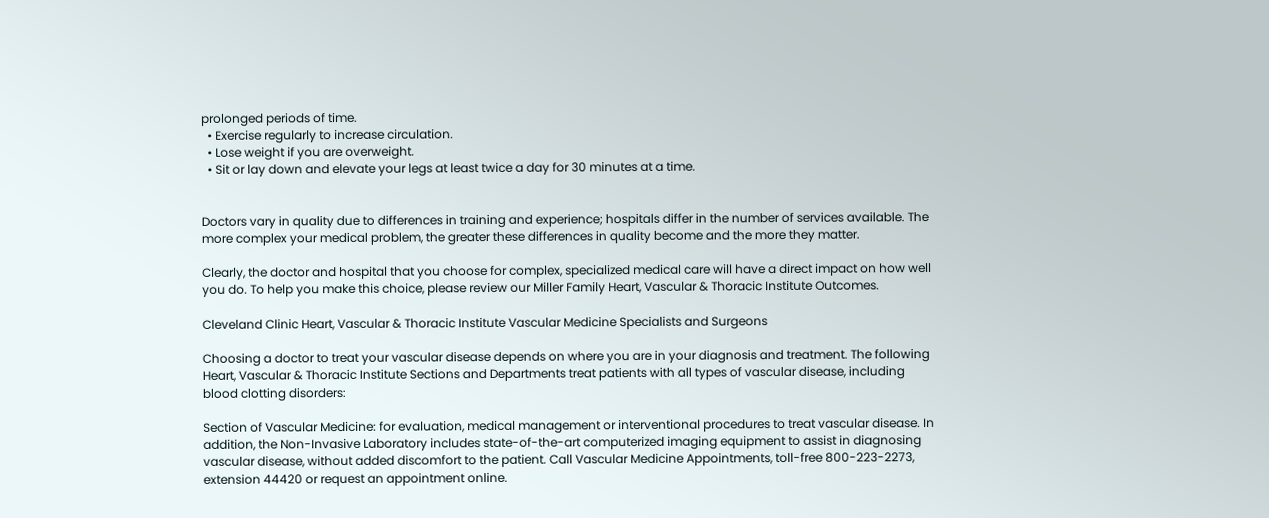prolonged periods of time.
  • Exercise regularly to increase circulation.
  • Lose weight if you are overweight.
  • Sit or lay down and elevate your legs at least twice a day for 30 minutes at a time.


Doctors vary in quality due to differences in training and experience; hospitals differ in the number of services available. The more complex your medical problem, the greater these differences in quality become and the more they matter.

Clearly, the doctor and hospital that you choose for complex, specialized medical care will have a direct impact on how well you do. To help you make this choice, please review our Miller Family Heart, Vascular & Thoracic Institute Outcomes.

Cleveland Clinic Heart, Vascular & Thoracic Institute Vascular Medicine Specialists and Surgeons

Choosing a doctor to treat your vascular disease depends on where you are in your diagnosis and treatment. The following Heart, Vascular & Thoracic Institute Sections and Departments treat patients with all types of vascular disease, including blood clotting disorders:

Section of Vascular Medicine: for evaluation, medical management or interventional procedures to treat vascular disease. In addition, the Non-Invasive Laboratory includes state-of-the-art computerized imaging equipment to assist in diagnosing vascular disease, without added discomfort to the patient. Call Vascular Medicine Appointments, toll-free 800-223-2273, extension 44420 or request an appointment online.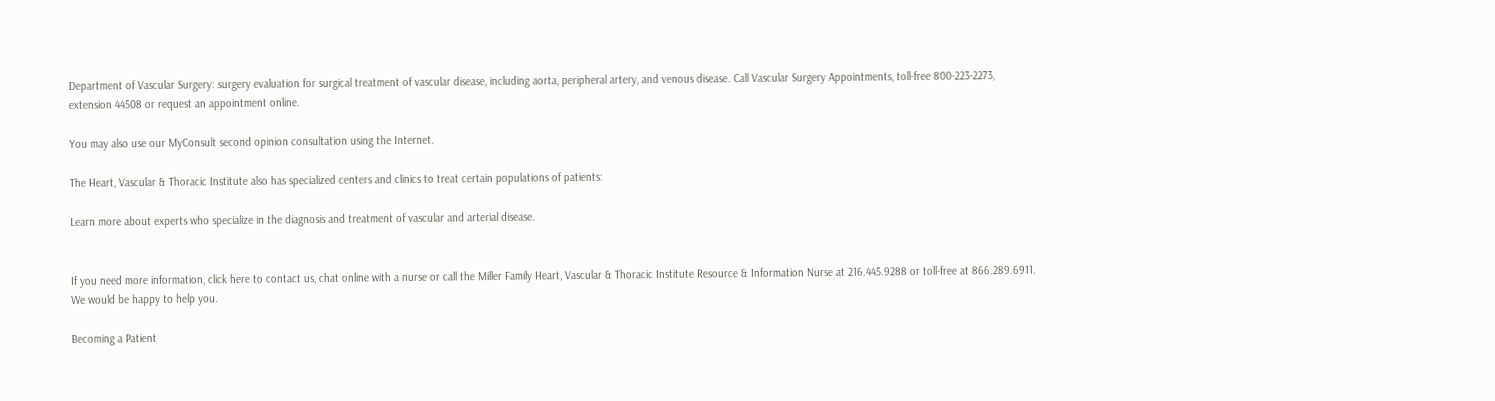Department of Vascular Surgery: surgery evaluation for surgical treatment of vascular disease, including aorta, peripheral artery, and venous disease. Call Vascular Surgery Appointments, toll-free 800-223-2273, extension 44508 or request an appointment online.

You may also use our MyConsult second opinion consultation using the Internet.

The Heart, Vascular & Thoracic Institute also has specialized centers and clinics to treat certain populations of patients:

Learn more about experts who specialize in the diagnosis and treatment of vascular and arterial disease.


If you need more information, click here to contact us, chat online with a nurse or call the Miller Family Heart, Vascular & Thoracic Institute Resource & Information Nurse at 216.445.9288 or toll-free at 866.289.6911. We would be happy to help you.

Becoming a Patient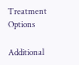Treatment Options

Additional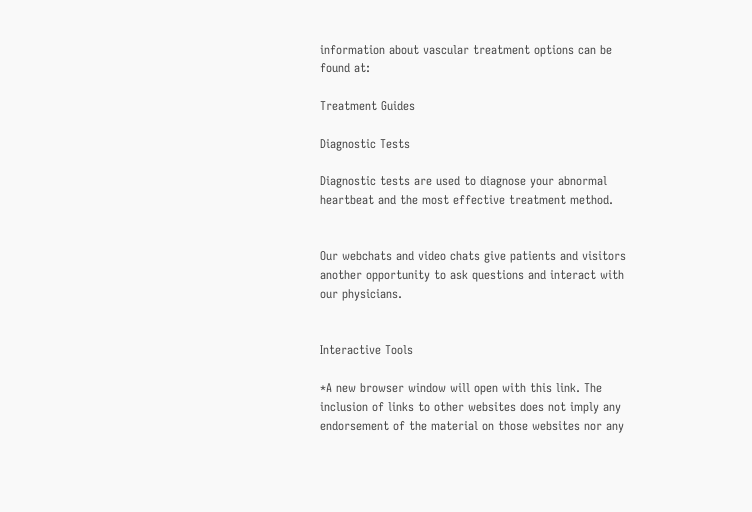information about vascular treatment options can be found at:

Treatment Guides

Diagnostic Tests

Diagnostic tests are used to diagnose your abnormal heartbeat and the most effective treatment method.


Our webchats and video chats give patients and visitors another opportunity to ask questions and interact with our physicians.


Interactive Tools

*A new browser window will open with this link. The inclusion of links to other websites does not imply any endorsement of the material on those websites nor any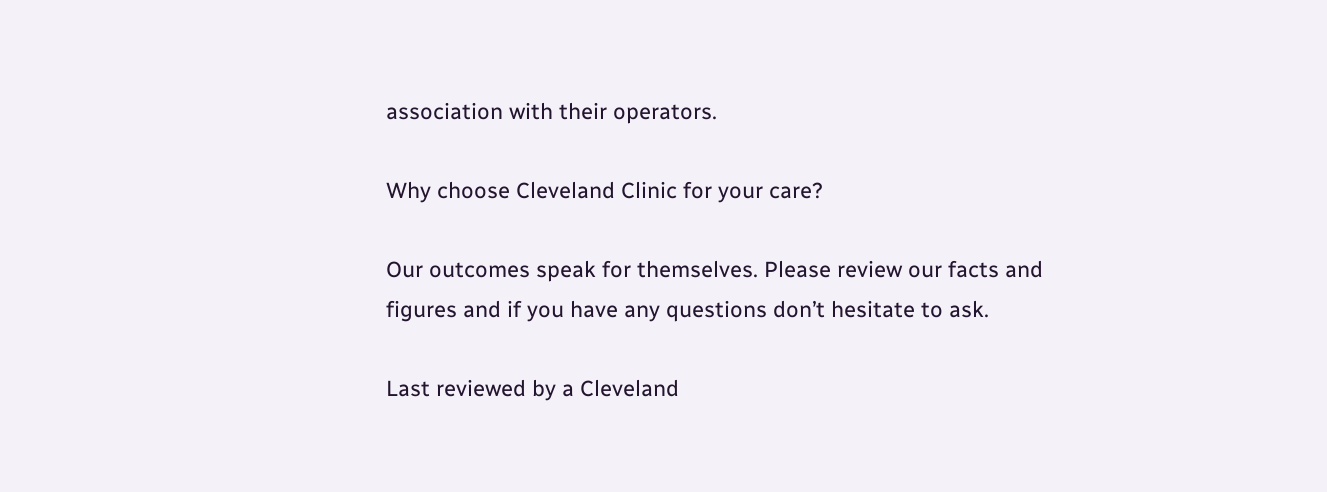association with their operators.

Why choose Cleveland Clinic for your care?

Our outcomes speak for themselves. Please review our facts and figures and if you have any questions don’t hesitate to ask.

Last reviewed by a Cleveland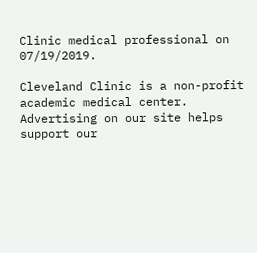Clinic medical professional on 07/19/2019.

Cleveland Clinic is a non-profit academic medical center. Advertising on our site helps support our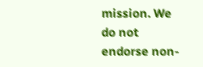mission. We do not endorse non-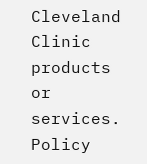Cleveland Clinic products or services. Policy